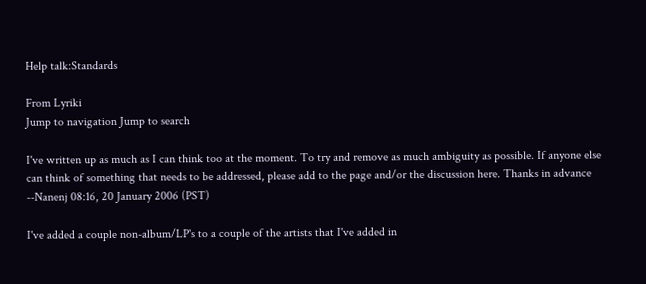Help talk:Standards

From Lyriki
Jump to navigation Jump to search

I've written up as much as I can think too at the moment. To try and remove as much ambiguity as possible. If anyone else can think of something that needs to be addressed, please add to the page and/or the discussion here. Thanks in advance --Nanenj 08:16, 20 January 2006 (PST)

I've added a couple non-album/LP's to a couple of the artists that I've added in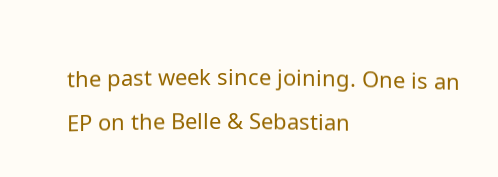the past week since joining. One is an EP on the Belle & Sebastian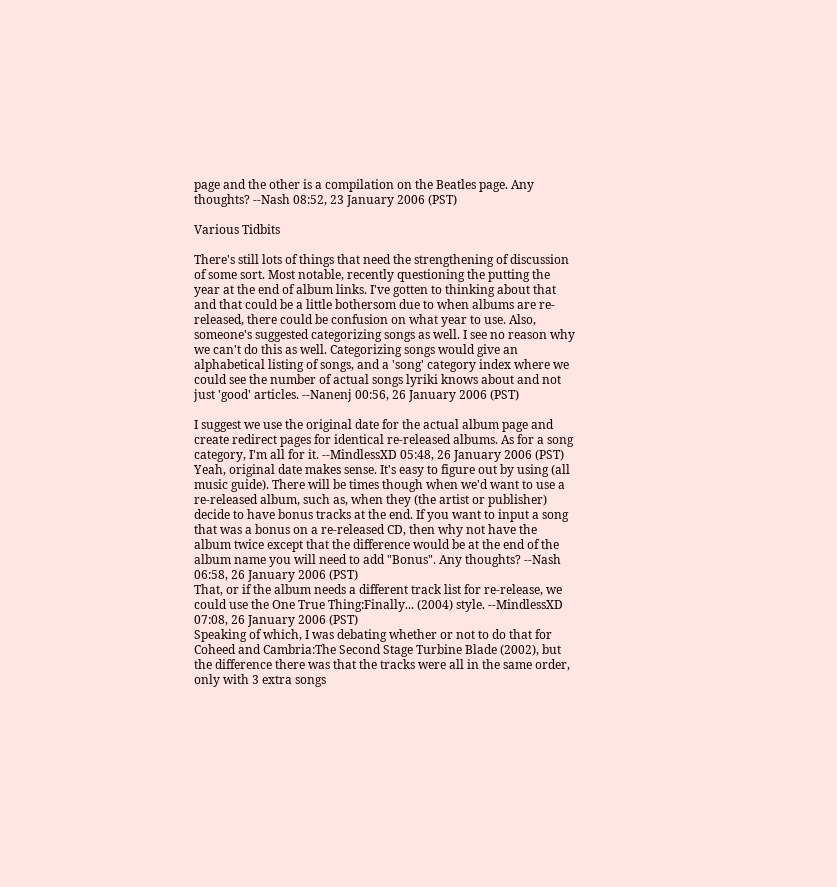page and the other is a compilation on the Beatles page. Any thoughts? --Nash 08:52, 23 January 2006 (PST)

Various Tidbits

There's still lots of things that need the strengthening of discussion of some sort. Most notable, recently questioning the putting the year at the end of album links. I've gotten to thinking about that and that could be a little bothersom due to when albums are re-released, there could be confusion on what year to use. Also, someone's suggested categorizing songs as well. I see no reason why we can't do this as well. Categorizing songs would give an alphabetical listing of songs, and a 'song' category index where we could see the number of actual songs lyriki knows about and not just 'good' articles. --Nanenj 00:56, 26 January 2006 (PST)

I suggest we use the original date for the actual album page and create redirect pages for identical re-released albums. As for a song category, I'm all for it. --MindlessXD 05:48, 26 January 2006 (PST)
Yeah, original date makes sense. It's easy to figure out by using (all music guide). There will be times though when we'd want to use a re-released album, such as, when they (the artist or publisher) decide to have bonus tracks at the end. If you want to input a song that was a bonus on a re-released CD, then why not have the album twice except that the difference would be at the end of the album name you will need to add "Bonus". Any thoughts? --Nash 06:58, 26 January 2006 (PST)
That, or if the album needs a different track list for re-release, we could use the One True Thing:Finally... (2004) style. --MindlessXD 07:08, 26 January 2006 (PST)
Speaking of which, I was debating whether or not to do that for Coheed and Cambria:The Second Stage Turbine Blade (2002), but the difference there was that the tracks were all in the same order, only with 3 extra songs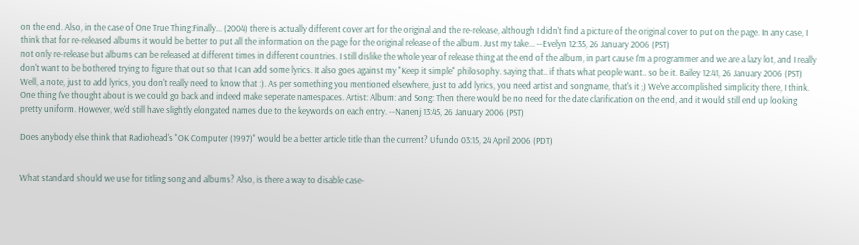on the end. Also, in the case of One True Thing:Finally... (2004) there is actually different cover art for the original and the re-release, although I didn't find a picture of the original cover to put on the page. In any case, I think that for re-released albums it would be better to put all the information on the page for the original release of the album. Just my take... --Evelyn 12:35, 26 January 2006 (PST)
not only re-release but albums can be released at different times in different countries. I still dislike the whole year of release thing at the end of the album, in part cause I'm a programmer and we are a lazy lot, and I really don't want to be bothered trying to figure that out so that I can add some lyrics. It also goes against my "Keep it simple" philosophy. saying that.. if thats what people want.. so be it. Bailey 12:41, 26 January 2006 (PST)
Well, a note, just to add lyrics, you don't really need to know that :). As per something you mentioned elsewhere, just to add lyrics, you need artist and songname, that's it ;) We've accomplished simplicity there, I think. One thing I've thought about is we could go back and indeed make seperate namespaces. Artist: Album: and Song: Then there would be no need for the date clarification on the end, and it would still end up looking pretty uniform. However, we'd still have slightly elongated names due to the keywords on each entry. --Nanenj 13:45, 26 January 2006 (PST)

Does anybody else think that Radiohead's "OK Computer (1997)" would be a better article title than the current? Ufundo 03:15, 24 April 2006 (PDT)


What standard should we use for titling song and albums? Also, is there a way to disable case-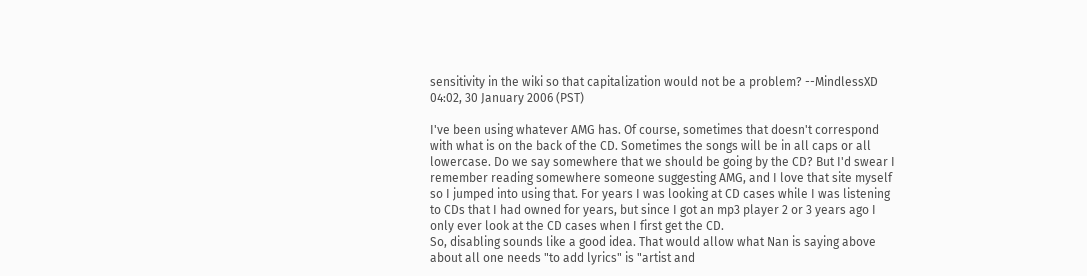sensitivity in the wiki so that capitalization would not be a problem? --MindlessXD 04:02, 30 January 2006 (PST)

I've been using whatever AMG has. Of course, sometimes that doesn't correspond with what is on the back of the CD. Sometimes the songs will be in all caps or all lowercase. Do we say somewhere that we should be going by the CD? But I'd swear I remember reading somewhere someone suggesting AMG, and I love that site myself so I jumped into using that. For years I was looking at CD cases while I was listening to CDs that I had owned for years, but since I got an mp3 player 2 or 3 years ago I only ever look at the CD cases when I first get the CD.
So, disabling sounds like a good idea. That would allow what Nan is saying above about all one needs "to add lyrics" is "artist and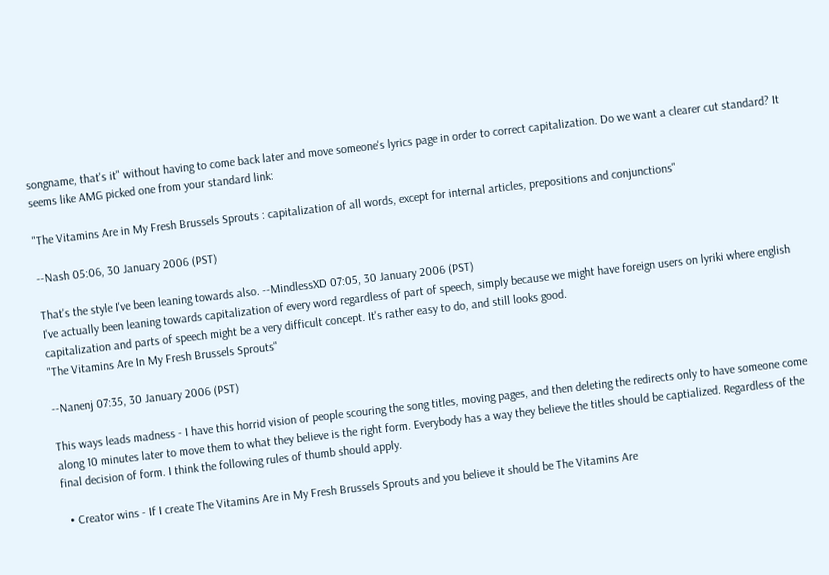songname, that's it" without having to come back later and move someone's lyrics page in order to correct capitalization. Do we want a clearer cut standard? It seems like AMG picked one from your standard link:

"The Vitamins Are in My Fresh Brussels Sprouts : capitalization of all words, except for internal articles, prepositions and conjunctions"

--Nash 05:06, 30 January 2006 (PST)

That's the style I've been leaning towards also. --MindlessXD 07:05, 30 January 2006 (PST)
I've actually been leaning towards capitalization of every word regardless of part of speech, simply because we might have foreign users on lyriki where english capitalization and parts of speech might be a very difficult concept. It's rather easy to do, and still looks good.
"The Vitamins Are In My Fresh Brussels Sprouts"

--Nanenj 07:35, 30 January 2006 (PST)

This ways leads madness - I have this horrid vision of people scouring the song titles, moving pages, and then deleting the redirects only to have someone come along 10 minutes later to move them to what they believe is the right form. Everybody has a way they believe the titles should be captialized. Regardless of the final decision of form. I think the following rules of thumb should apply.

  • Creator wins - If I create The Vitamins Are in My Fresh Brussels Sprouts and you believe it should be The Vitamins Are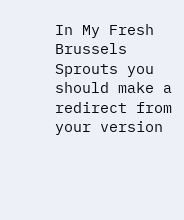In My Fresh Brussels Sprouts you should make a redirect from your version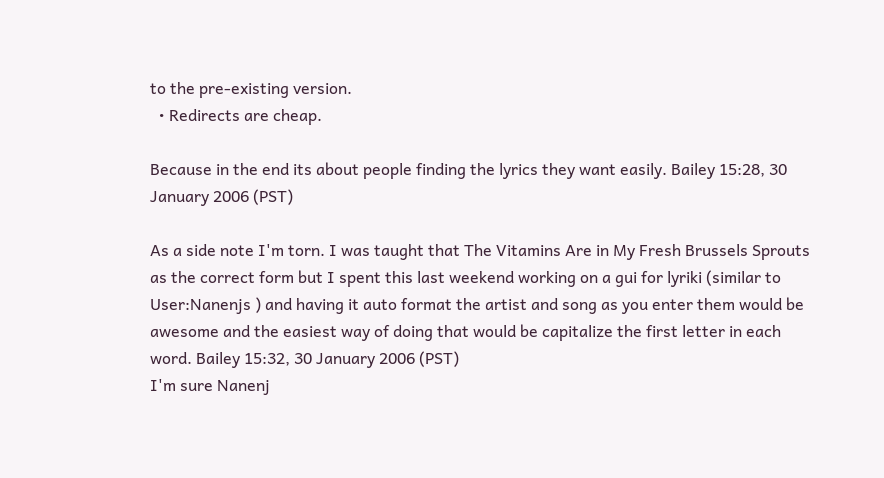to the pre-existing version.
  • Redirects are cheap.

Because in the end its about people finding the lyrics they want easily. Bailey 15:28, 30 January 2006 (PST)

As a side note I'm torn. I was taught that The Vitamins Are in My Fresh Brussels Sprouts as the correct form but I spent this last weekend working on a gui for lyriki (similar to User:Nanenjs ) and having it auto format the artist and song as you enter them would be awesome and the easiest way of doing that would be capitalize the first letter in each word. Bailey 15:32, 30 January 2006 (PST)
I'm sure Nanenj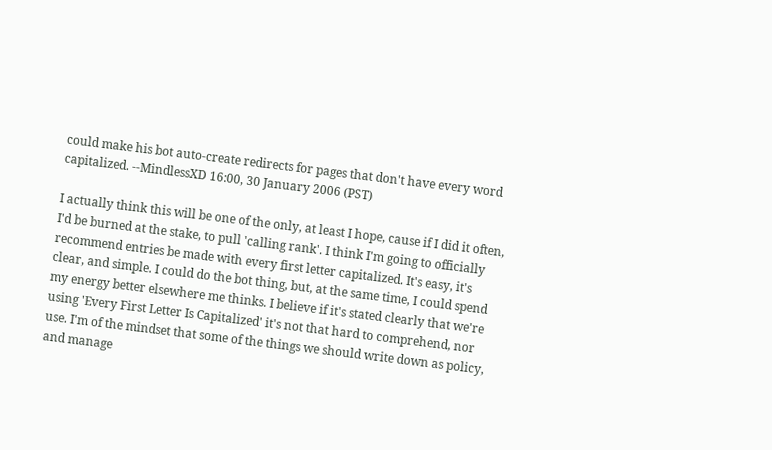could make his bot auto-create redirects for pages that don't have every word capitalized. --MindlessXD 16:00, 30 January 2006 (PST)

I actually think this will be one of the only, at least I hope, cause if I did it often, I'd be burned at the stake, to pull 'calling rank'. I think I'm going to officially recommend entries be made with every first letter capitalized. It's easy, it's clear, and simple. I could do the bot thing, but, at the same time, I could spend my energy better elsewhere me thinks. I believe if it's stated clearly that we're using 'Every First Letter Is Capitalized' it's not that hard to comprehend, nor use. I'm of the mindset that some of the things we should write down as policy, and manage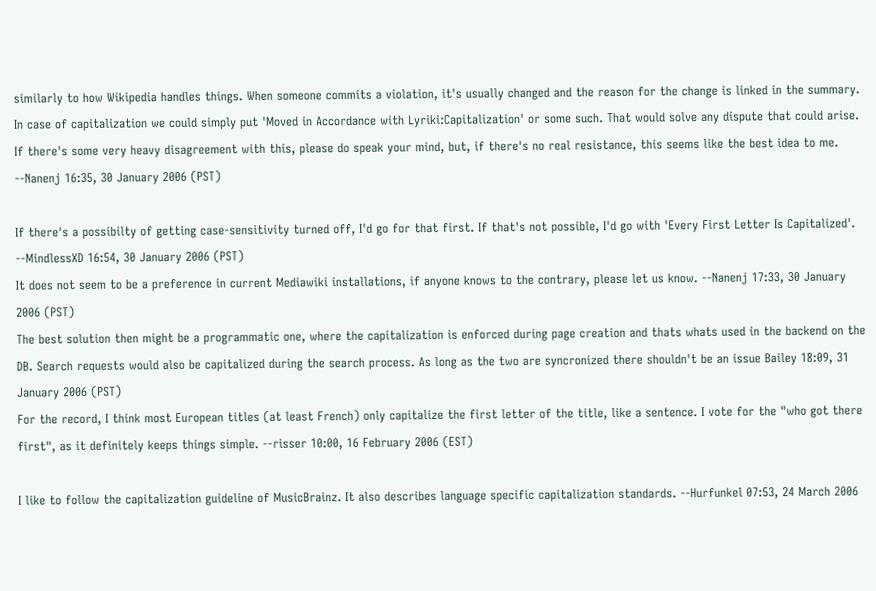similarly to how Wikipedia handles things. When someone commits a violation, it's usually changed and the reason for the change is linked in the summary. In case of capitalization we could simply put 'Moved in Accordance with Lyriki:Capitalization' or some such. That would solve any dispute that could arise. If there's some very heavy disagreement with this, please do speak your mind, but, if there's no real resistance, this seems like the best idea to me. --Nanenj 16:35, 30 January 2006 (PST)

If there's a possibilty of getting case-sensitivity turned off, I'd go for that first. If that's not possible, I'd go with 'Every First Letter Is Capitalized'. --MindlessXD 16:54, 30 January 2006 (PST)
It does not seem to be a preference in current Mediawiki installations, if anyone knows to the contrary, please let us know. --Nanenj 17:33, 30 January 2006 (PST)
The best solution then might be a programmatic one, where the capitalization is enforced during page creation and thats whats used in the backend on the DB. Search requests would also be capitalized during the search process. As long as the two are syncronized there shouldn't be an issue Bailey 18:09, 31 January 2006 (PST)
For the record, I think most European titles (at least French) only capitalize the first letter of the title, like a sentence. I vote for the "who got there first", as it definitely keeps things simple. --risser 10:00, 16 February 2006 (EST)

I like to follow the capitalization guideline of MusicBrainz. It also describes language specific capitalization standards. --Hurfunkel 07:53, 24 March 2006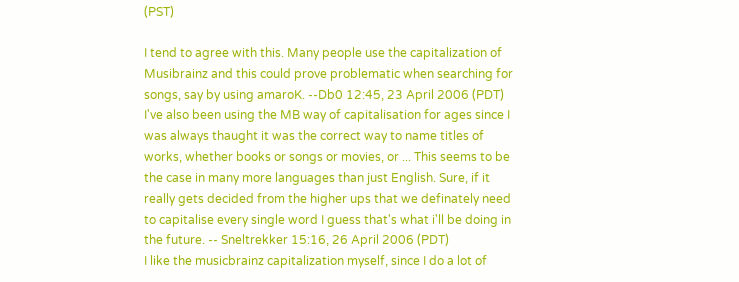(PST)

I tend to agree with this. Many people use the capitalization of Musibrainz and this could prove problematic when searching for songs, say by using amaroK. --Db0 12:45, 23 April 2006 (PDT)
I've also been using the MB way of capitalisation for ages since I was always thaught it was the correct way to name titles of works, whether books or songs or movies, or ... This seems to be the case in many more languages than just English. Sure, if it really gets decided from the higher ups that we definately need to capitalise every single word I guess that's what i'll be doing in the future. -- Sneltrekker 15:16, 26 April 2006 (PDT)
I like the musicbrainz capitalization myself, since I do a lot of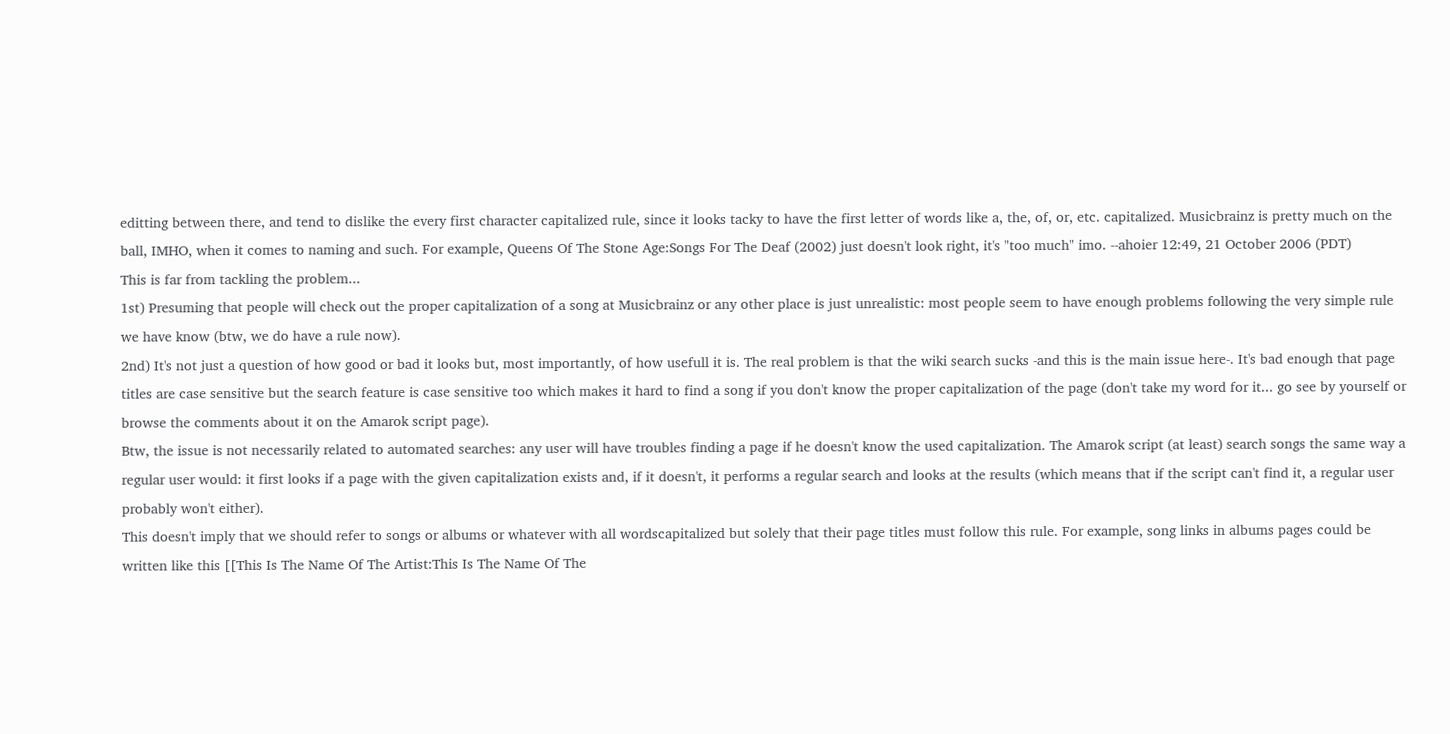editting between there, and tend to dislike the every first character capitalized rule, since it looks tacky to have the first letter of words like a, the, of, or, etc. capitalized. Musicbrainz is pretty much on the ball, IMHO, when it comes to naming and such. For example, Queens Of The Stone Age:Songs For The Deaf (2002) just doesn't look right, it's "too much" imo. --ahoier 12:49, 21 October 2006 (PDT)
This is far from tackling the problem...
1st) Presuming that people will check out the proper capitalization of a song at Musicbrainz or any other place is just unrealistic: most people seem to have enough problems following the very simple rule we have know (btw, we do have a rule now).
2nd) It's not just a question of how good or bad it looks but, most importantly, of how usefull it is. The real problem is that the wiki search sucks -and this is the main issue here-. It's bad enough that page titles are case sensitive but the search feature is case sensitive too which makes it hard to find a song if you don't know the proper capitalization of the page (don't take my word for it... go see by yourself or browse the comments about it on the Amarok script page).
Btw, the issue is not necessarily related to automated searches: any user will have troubles finding a page if he doesn't know the used capitalization. The Amarok script (at least) search songs the same way a regular user would: it first looks if a page with the given capitalization exists and, if it doesn't, it performs a regular search and looks at the results (which means that if the script can't find it, a regular user probably won't either).
This doesn't imply that we should refer to songs or albums or whatever with all wordscapitalized but solely that their page titles must follow this rule. For example, song links in albums pages could be written like this [[This Is The Name Of The Artist:This Is The Name Of The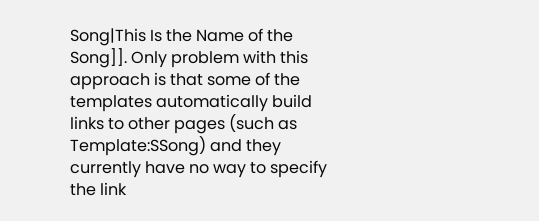Song|This Is the Name of the Song]]. Only problem with this approach is that some of the templates automatically build links to other pages (such as Template:SSong) and they currently have no way to specify the link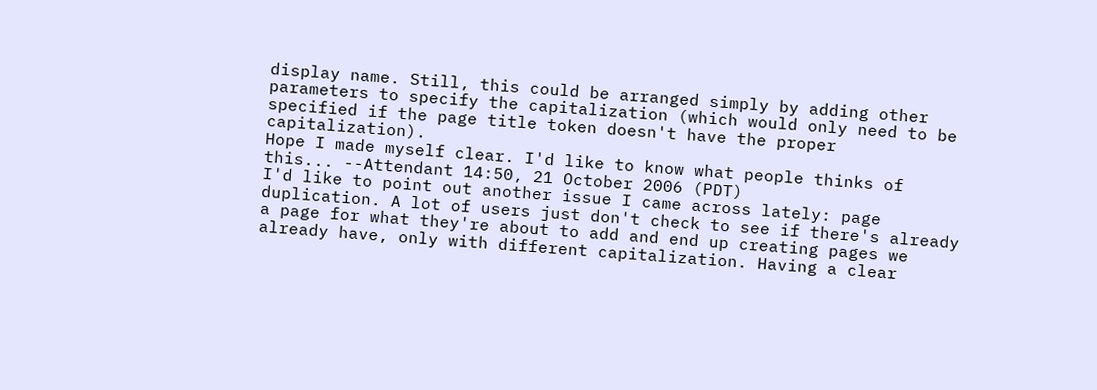display name. Still, this could be arranged simply by adding other parameters to specify the capitalization (which would only need to be specified if the page title token doesn't have the proper capitalization).
Hope I made myself clear. I'd like to know what people thinks of this... --Attendant 14:50, 21 October 2006 (PDT)
I'd like to point out another issue I came across lately: page duplication. A lot of users just don't check to see if there's already a page for what they're about to add and end up creating pages we already have, only with different capitalization. Having a clear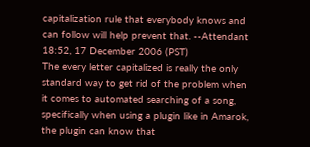capitalization rule that everybody knows and can follow will help prevent that. --Attendant 18:52, 17 December 2006 (PST)
The every letter capitalized is really the only standard way to get rid of the problem when it comes to automated searching of a song, specifically when using a plugin like in Amarok, the plugin can know that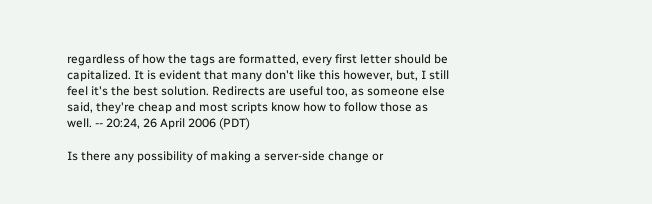regardless of how the tags are formatted, every first letter should be capitalized. It is evident that many don't like this however, but, I still feel it's the best solution. Redirects are useful too, as someone else said, they're cheap and most scripts know how to follow those as well. -- 20:24, 26 April 2006 (PDT)

Is there any possibility of making a server-side change or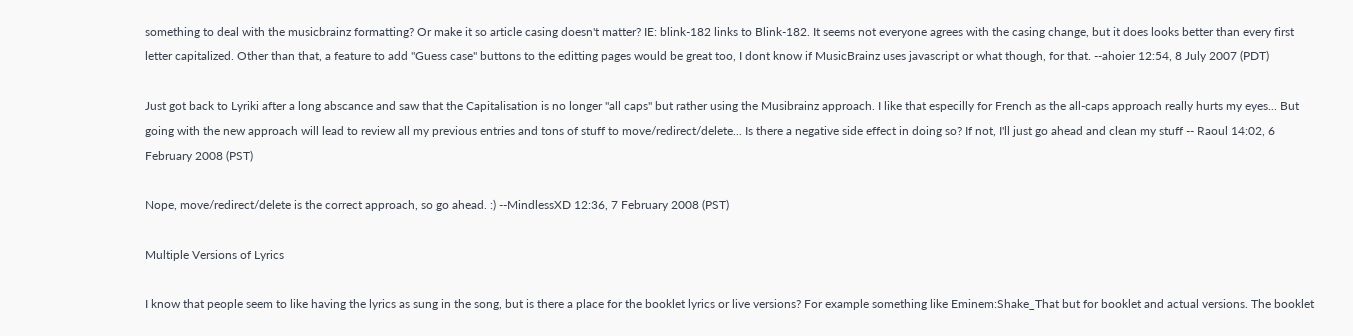something to deal with the musicbrainz formatting? Or make it so article casing doesn't matter? IE: blink-182 links to Blink-182. It seems not everyone agrees with the casing change, but it does looks better than every first letter capitalized. Other than that, a feature to add "Guess case" buttons to the editting pages would be great too, I dont know if MusicBrainz uses javascript or what though, for that. --ahoier 12:54, 8 July 2007 (PDT)

Just got back to Lyriki after a long abscance and saw that the Capitalisation is no longer "all caps" but rather using the Musibrainz approach. I like that especilly for French as the all-caps approach really hurts my eyes... But going with the new approach will lead to review all my previous entries and tons of stuff to move/redirect/delete... Is there a negative side effect in doing so? If not, I'll just go ahead and clean my stuff -- Raoul 14:02, 6 February 2008 (PST)

Nope, move/redirect/delete is the correct approach, so go ahead. :) --MindlessXD 12:36, 7 February 2008 (PST)

Multiple Versions of Lyrics

I know that people seem to like having the lyrics as sung in the song, but is there a place for the booklet lyrics or live versions? For example something like Eminem:Shake_That but for booklet and actual versions. The booklet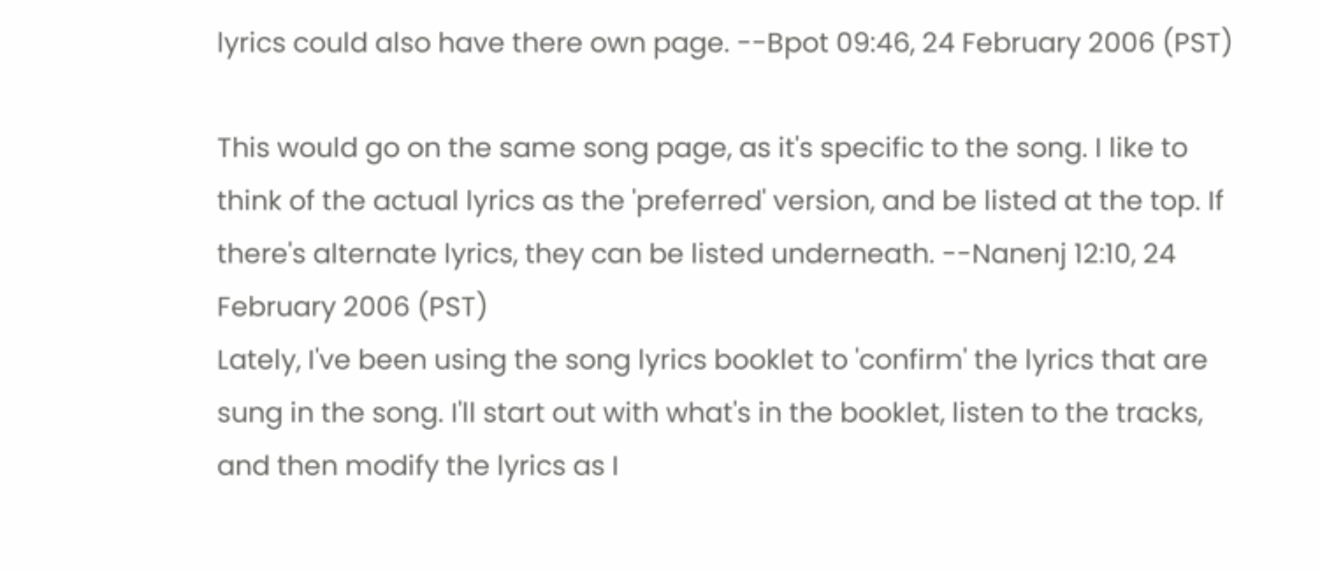lyrics could also have there own page. --Bpot 09:46, 24 February 2006 (PST)

This would go on the same song page, as it's specific to the song. I like to think of the actual lyrics as the 'preferred' version, and be listed at the top. If there's alternate lyrics, they can be listed underneath. --Nanenj 12:10, 24 February 2006 (PST)
Lately, I've been using the song lyrics booklet to 'confirm' the lyrics that are sung in the song. I'll start out with what's in the booklet, listen to the tracks, and then modify the lyrics as I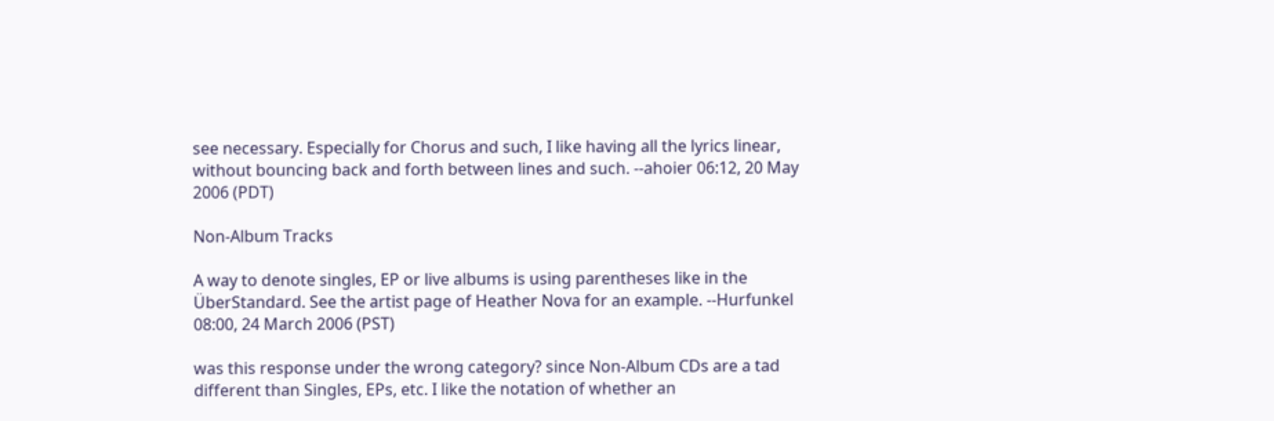see necessary. Especially for Chorus and such, I like having all the lyrics linear, without bouncing back and forth between lines and such. --ahoier 06:12, 20 May 2006 (PDT)

Non-Album Tracks

A way to denote singles, EP or live albums is using parentheses like in the ÜberStandard. See the artist page of Heather Nova for an example. --Hurfunkel 08:00, 24 March 2006 (PST)

was this response under the wrong category? since Non-Album CDs are a tad different than Singles, EPs, etc. I like the notation of whether an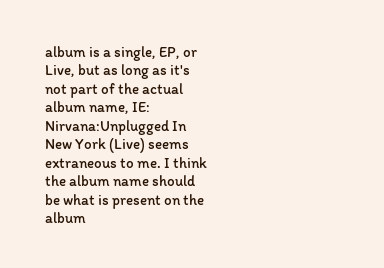album is a single, EP, or Live, but as long as it's not part of the actual album name, IE: Nirvana:Unplugged In New York (Live) seems extraneous to me. I think the album name should be what is present on the album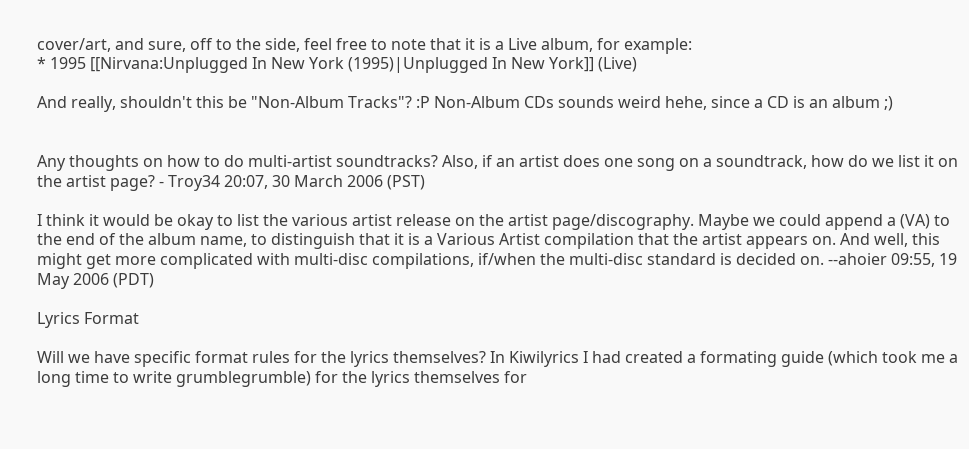cover/art, and sure, off to the side, feel free to note that it is a Live album, for example:
* 1995 [[Nirvana:Unplugged In New York (1995)|Unplugged In New York]] (Live)

And really, shouldn't this be "Non-Album Tracks"? :P Non-Album CDs sounds weird hehe, since a CD is an album ;)


Any thoughts on how to do multi-artist soundtracks? Also, if an artist does one song on a soundtrack, how do we list it on the artist page? - Troy34 20:07, 30 March 2006 (PST)

I think it would be okay to list the various artist release on the artist page/discography. Maybe we could append a (VA) to the end of the album name, to distinguish that it is a Various Artist compilation that the artist appears on. And well, this might get more complicated with multi-disc compilations, if/when the multi-disc standard is decided on. --ahoier 09:55, 19 May 2006 (PDT)

Lyrics Format

Will we have specific format rules for the lyrics themselves? In Kiwilyrics I had created a formating guide (which took me a long time to write grumblegrumble) for the lyrics themselves for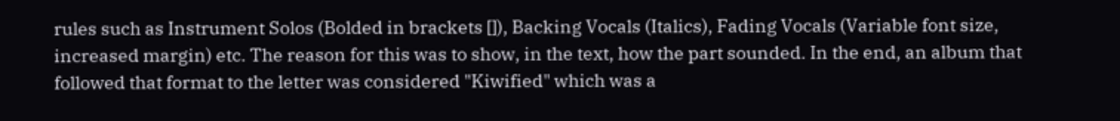rules such as Instrument Solos (Bolded in brackets []), Backing Vocals (Italics), Fading Vocals (Variable font size, increased margin) etc. The reason for this was to show, in the text, how the part sounded. In the end, an album that followed that format to the letter was considered "Kiwified" which was a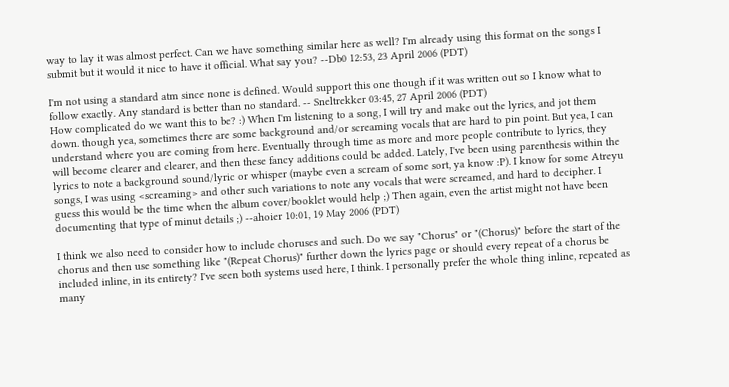way to lay it was almost perfect. Can we have something similar here as well? I'm already using this format on the songs I submit but it would it nice to have it official. What say you? --Db0 12:53, 23 April 2006 (PDT)

I'm not using a standard atm since none is defined. Would support this one though if it was written out so I know what to follow exactly. Any standard is better than no standard. -- Sneltrekker 03:45, 27 April 2006 (PDT)
How complicated do we want this to be? :) When I'm listening to a song, I will try and make out the lyrics, and jot them down. though yea, sometimes there are some background and/or screaming vocals that are hard to pin point. But yea, I can understand where you are coming from here. Eventually through time as more and more people contribute to lyrics, they will become clearer and clearer, and then these fancy additions could be added. Lately, I've been using parenthesis within the lyrics to note a background sound/lyric or whisper (maybe even a scream of some sort, ya know :P). I know for some Atreyu songs, I was using <screaming> and other such variations to note any vocals that were screamed, and hard to decipher. I guess this would be the time when the album cover/booklet would help ;) Then again, even the artist might not have been documenting that type of minut details ;) --ahoier 10:01, 19 May 2006 (PDT)

I think we also need to consider how to include choruses and such. Do we say "Chorus" or "(Chorus)" before the start of the chorus and then use something like "(Repeat Chorus)" further down the lyrics page or should every repeat of a chorus be included inline, in its entirety? I've seen both systems used here, I think. I personally prefer the whole thing inline, repeated as many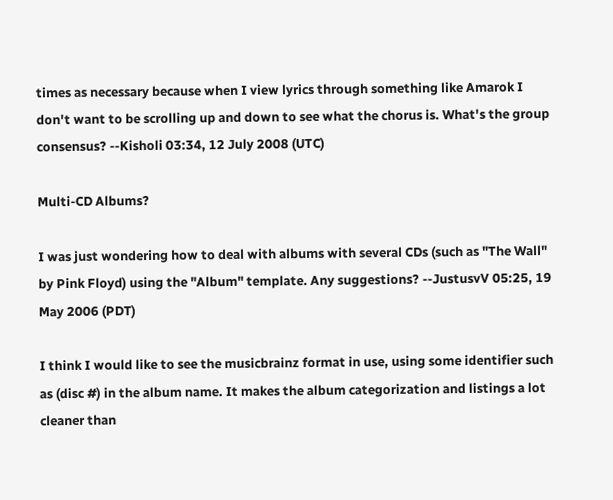times as necessary because when I view lyrics through something like Amarok I don't want to be scrolling up and down to see what the chorus is. What's the group consensus? --Kisholi 03:34, 12 July 2008 (UTC)

Multi-CD Albums?

I was just wondering how to deal with albums with several CDs (such as "The Wall" by Pink Floyd) using the "Album" template. Any suggestions? --JustusvV 05:25, 19 May 2006 (PDT)

I think I would like to see the musicbrainz format in use, using some identifier such as (disc #) in the album name. It makes the album categorization and listings a lot cleaner than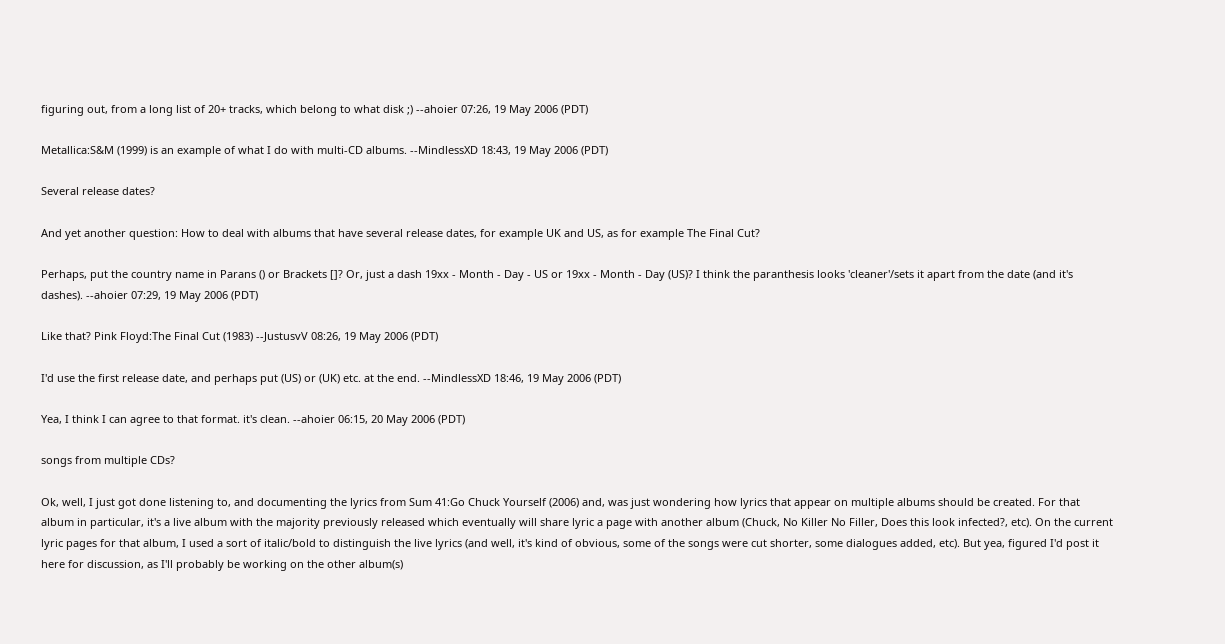figuring out, from a long list of 20+ tracks, which belong to what disk ;) --ahoier 07:26, 19 May 2006 (PDT)

Metallica:S&M (1999) is an example of what I do with multi-CD albums. --MindlessXD 18:43, 19 May 2006 (PDT)

Several release dates?

And yet another question: How to deal with albums that have several release dates, for example UK and US, as for example The Final Cut?

Perhaps, put the country name in Parans () or Brackets []? Or, just a dash 19xx - Month - Day - US or 19xx - Month - Day (US)? I think the paranthesis looks 'cleaner'/sets it apart from the date (and it's dashes). --ahoier 07:29, 19 May 2006 (PDT)

Like that? Pink Floyd:The Final Cut (1983) --JustusvV 08:26, 19 May 2006 (PDT)

I'd use the first release date, and perhaps put (US) or (UK) etc. at the end. --MindlessXD 18:46, 19 May 2006 (PDT)

Yea, I think I can agree to that format. it's clean. --ahoier 06:15, 20 May 2006 (PDT)

songs from multiple CDs?

Ok, well, I just got done listening to, and documenting the lyrics from Sum 41:Go Chuck Yourself (2006) and, was just wondering how lyrics that appear on multiple albums should be created. For that album in particular, it's a live album with the majority previously released which eventually will share lyric a page with another album (Chuck, No Killer No Filler, Does this look infected?, etc). On the current lyric pages for that album, I used a sort of italic/bold to distinguish the live lyrics (and well, it's kind of obvious, some of the songs were cut shorter, some dialogues added, etc). But yea, figured I'd post it here for discussion, as I'll probably be working on the other album(s)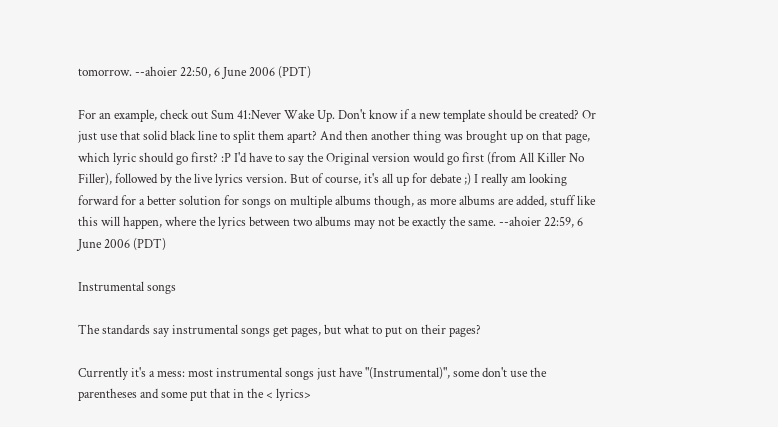tomorrow. --ahoier 22:50, 6 June 2006 (PDT)

For an example, check out Sum 41:Never Wake Up. Don't know if a new template should be created? Or just use that solid black line to split them apart? And then another thing was brought up on that page, which lyric should go first? :P I'd have to say the Original version would go first (from All Killer No Filler), followed by the live lyrics version. But of course, it's all up for debate ;) I really am looking forward for a better solution for songs on multiple albums though, as more albums are added, stuff like this will happen, where the lyrics between two albums may not be exactly the same. --ahoier 22:59, 6 June 2006 (PDT)

Instrumental songs

The standards say instrumental songs get pages, but what to put on their pages?

Currently it's a mess: most instrumental songs just have "(Instrumental)", some don't use the parentheses and some put that in the < lyrics>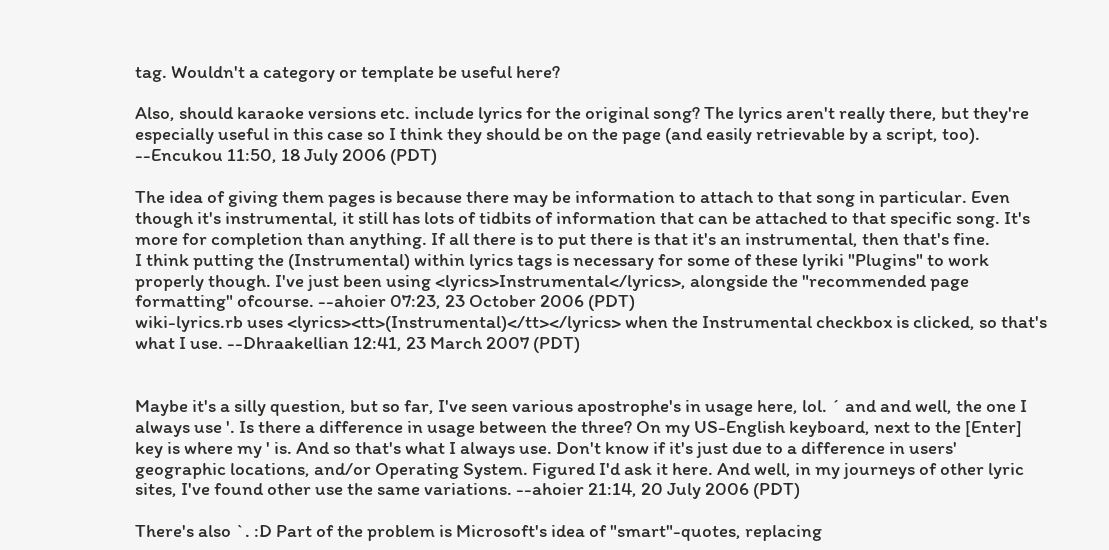tag. Wouldn't a category or template be useful here?

Also, should karaoke versions etc. include lyrics for the original song? The lyrics aren't really there, but they're especially useful in this case so I think they should be on the page (and easily retrievable by a script, too). --Encukou 11:50, 18 July 2006 (PDT)

The idea of giving them pages is because there may be information to attach to that song in particular. Even though it's instrumental, it still has lots of tidbits of information that can be attached to that specific song. It's more for completion than anything. If all there is to put there is that it's an instrumental, then that's fine.
I think putting the (Instrumental) within lyrics tags is necessary for some of these lyriki "Plugins" to work properly though. I've just been using <lyrics>Instrumental</lyrics>, alongside the "recommended page formatting" ofcourse. --ahoier 07:23, 23 October 2006 (PDT)
wiki-lyrics.rb uses <lyrics><tt>(Instrumental)</tt></lyrics> when the Instrumental checkbox is clicked, so that's what I use. --Dhraakellian 12:41, 23 March 2007 (PDT)


Maybe it's a silly question, but so far, I've seen various apostrophe's in usage here, lol. ´ and and well, the one I always use '. Is there a difference in usage between the three? On my US-English keyboard, next to the [Enter] key is where my ' is. And so that's what I always use. Don't know if it's just due to a difference in users' geographic locations, and/or Operating System. Figured I'd ask it here. And well, in my journeys of other lyric sites, I've found other use the same variations. --ahoier 21:14, 20 July 2006 (PDT)

There's also `. :D Part of the problem is Microsoft's idea of "smart"-quotes, replacing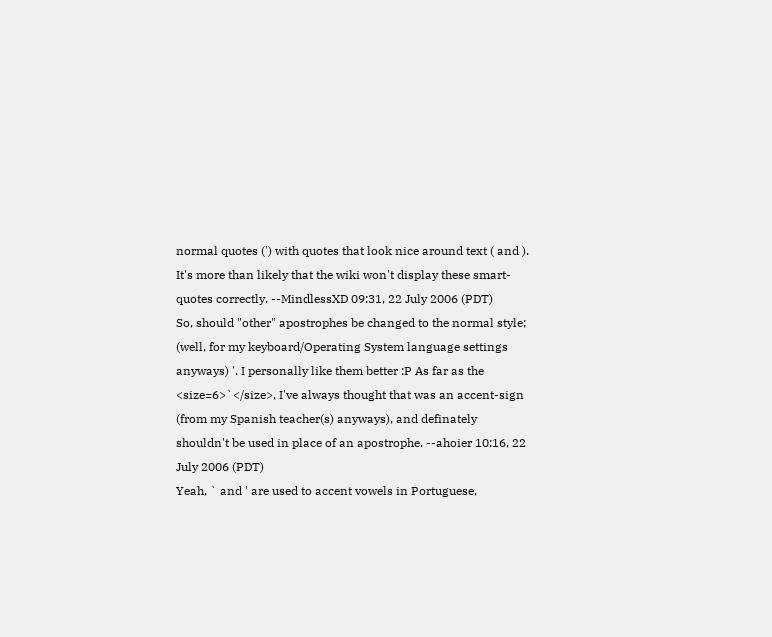normal quotes (') with quotes that look nice around text ( and ). It's more than likely that the wiki won't display these smart-quotes correctly. --MindlessXD 09:31, 22 July 2006 (PDT)
So, should "other" apostrophes be changed to the normal style; (well, for my keyboard/Operating System language settings anyways) '. I personally like them better :P As far as the <size=6>`</size>, I've always thought that was an accent-sign (from my Spanish teacher(s) anyways), and definately shouldn't be used in place of an apostrophe. --ahoier 10:16, 22 July 2006 (PDT)
Yeah, ` and ' are used to accent vowels in Portuguese,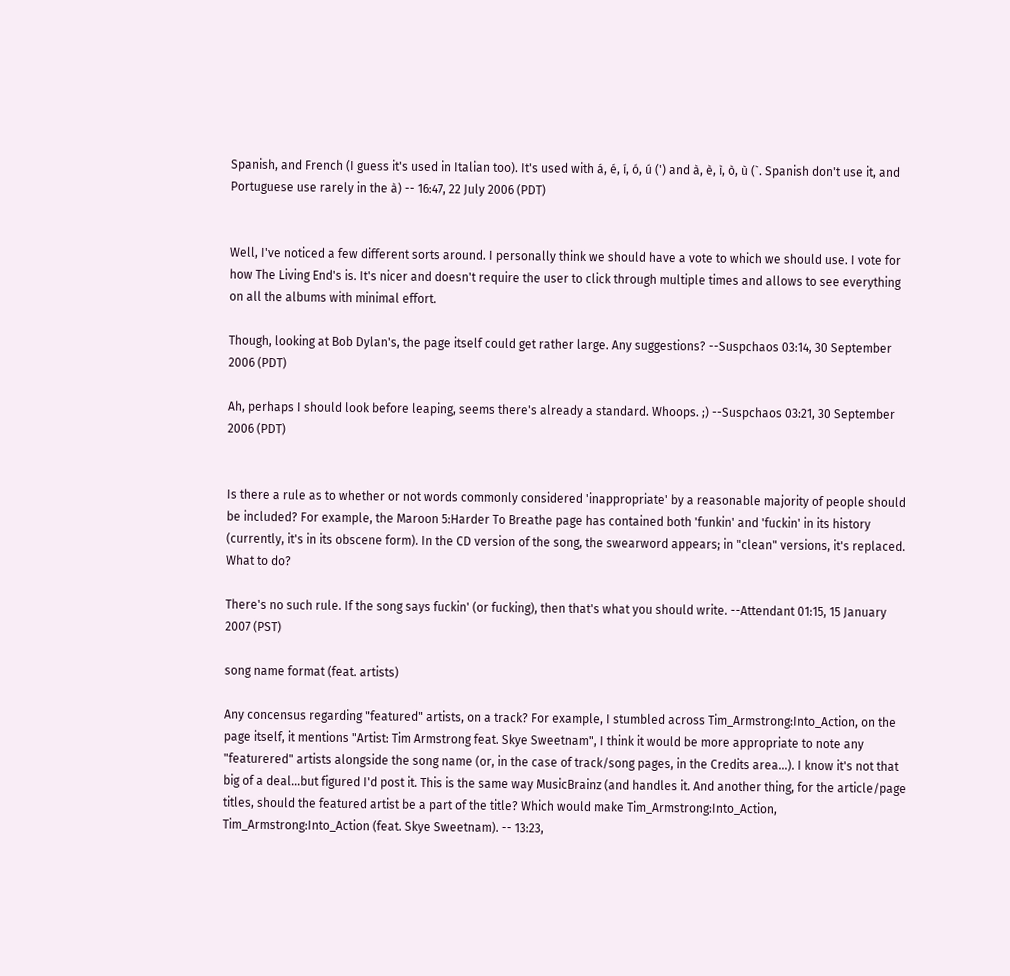Spanish, and French (I guess it's used in Italian too). It's used with á, é, í, ó, ú (') and à, è, ì, ò, ù (`. Spanish don't use it, and Portuguese use rarely in the à) -- 16:47, 22 July 2006 (PDT)


Well, I've noticed a few different sorts around. I personally think we should have a vote to which we should use. I vote for how The Living End's is. It's nicer and doesn't require the user to click through multiple times and allows to see everything on all the albums with minimal effort.

Though, looking at Bob Dylan's, the page itself could get rather large. Any suggestions? --Suspchaos 03:14, 30 September 2006 (PDT)

Ah, perhaps I should look before leaping, seems there's already a standard. Whoops. ;) --Suspchaos 03:21, 30 September 2006 (PDT)


Is there a rule as to whether or not words commonly considered 'inappropriate' by a reasonable majority of people should be included? For example, the Maroon 5:Harder To Breathe page has contained both 'funkin' and 'fuckin' in its history (currently, it's in its obscene form). In the CD version of the song, the swearword appears; in "clean" versions, it's replaced. What to do?

There's no such rule. If the song says fuckin' (or fucking), then that's what you should write. --Attendant 01:15, 15 January 2007 (PST)

song name format (feat. artists)

Any concensus regarding "featured" artists, on a track? For example, I stumbled across Tim_Armstrong:Into_Action, on the page itself, it mentions "Artist: Tim Armstrong feat. Skye Sweetnam", I think it would be more appropriate to note any "featurered" artists alongside the song name (or, in the case of track/song pages, in the Credits area...). I know it's not that big of a deal...but figured I'd post it. This is the same way MusicBrainz (and handles it. And another thing, for the article/page titles, should the featured artist be a part of the title? Which would make Tim_Armstrong:Into_Action, Tim_Armstrong:Into_Action (feat. Skye Sweetnam). -- 13:23,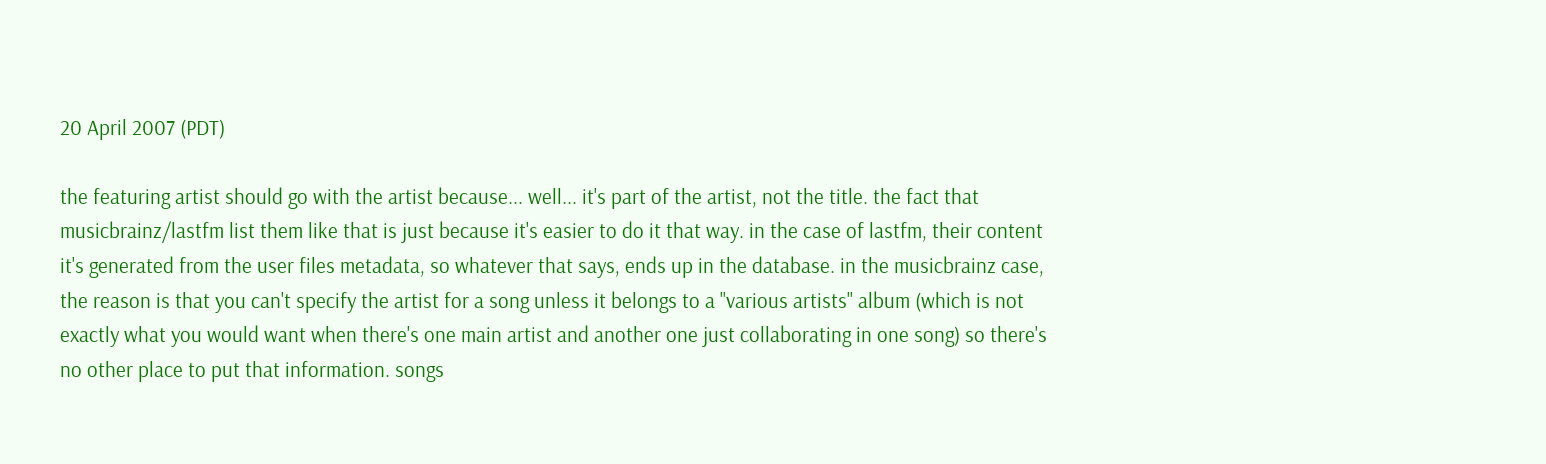20 April 2007 (PDT)

the featuring artist should go with the artist because... well... it's part of the artist, not the title. the fact that musicbrainz/lastfm list them like that is just because it's easier to do it that way. in the case of lastfm, their content it's generated from the user files metadata, so whatever that says, ends up in the database. in the musicbrainz case, the reason is that you can't specify the artist for a song unless it belongs to a "various artists" album (which is not exactly what you would want when there's one main artist and another one just collaborating in one song) so there's no other place to put that information. songs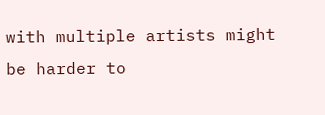with multiple artists might be harder to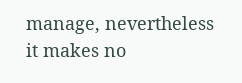manage, nevertheless it makes no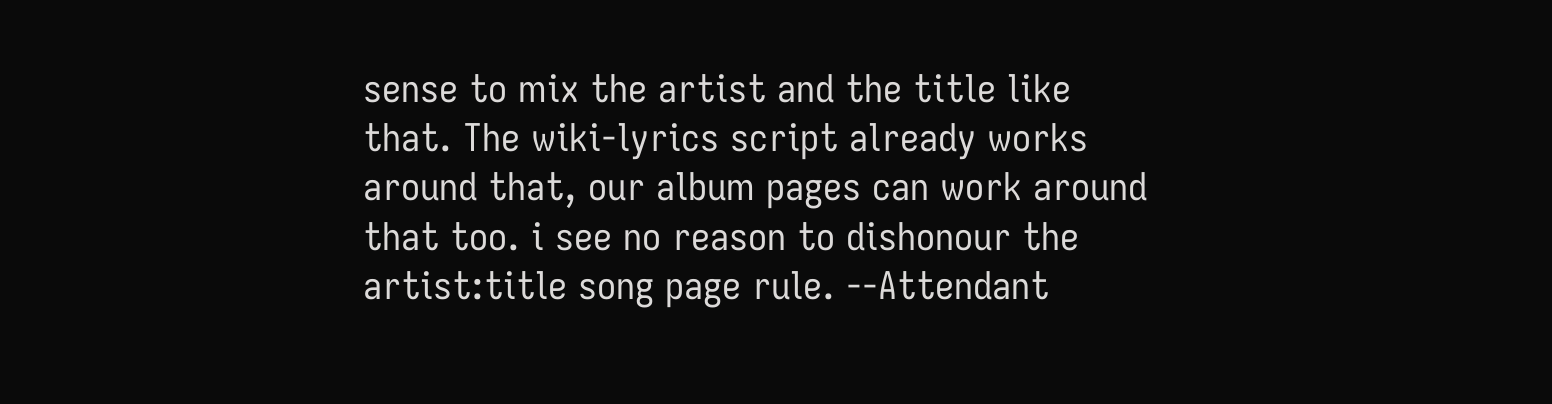sense to mix the artist and the title like that. The wiki-lyrics script already works around that, our album pages can work around that too. i see no reason to dishonour the artist:title song page rule. --Attendant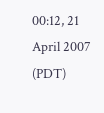00:12, 21 April 2007 (PDT)